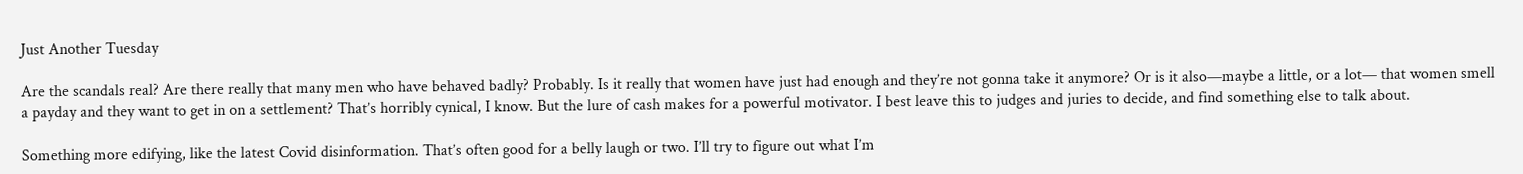Just Another Tuesday

Are the scandals real? Are there really that many men who have behaved badly? Probably. Is it really that women have just had enough and they’re not gonna take it anymore? Or is it also—maybe a little, or a lot— that women smell a payday and they want to get in on a settlement? That’s horribly cynical, I know. But the lure of cash makes for a powerful motivator. I best leave this to judges and juries to decide, and find something else to talk about.

Something more edifying, like the latest Covid disinformation. That’s often good for a belly laugh or two. I’ll try to figure out what I’m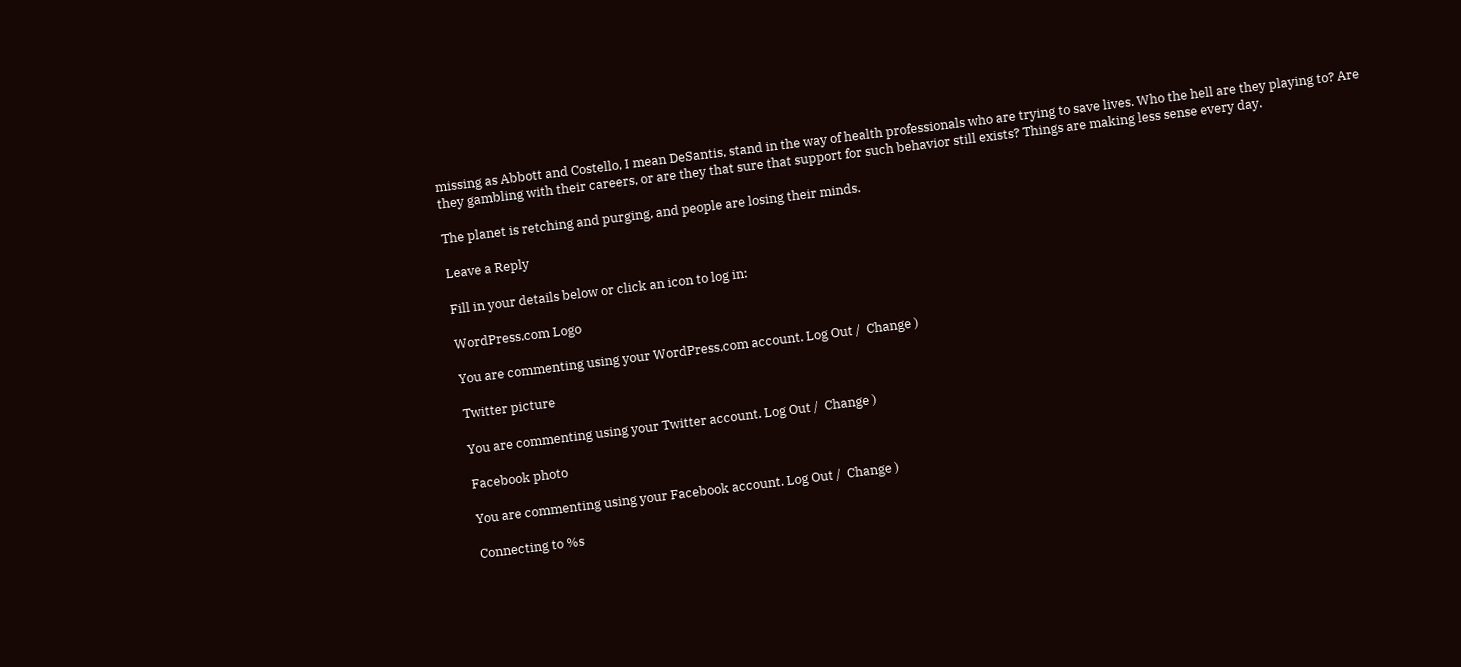missing as Abbott and Costello, I mean DeSantis, stand in the way of health professionals who are trying to save lives. Who the hell are they playing to? Are they gambling with their careers, or are they that sure that support for such behavior still exists? Things are making less sense every day.

The planet is retching and purging, and people are losing their minds.

Leave a Reply

Fill in your details below or click an icon to log in:

WordPress.com Logo

You are commenting using your WordPress.com account. Log Out /  Change )

Twitter picture

You are commenting using your Twitter account. Log Out /  Change )

Facebook photo

You are commenting using your Facebook account. Log Out /  Change )

Connecting to %s